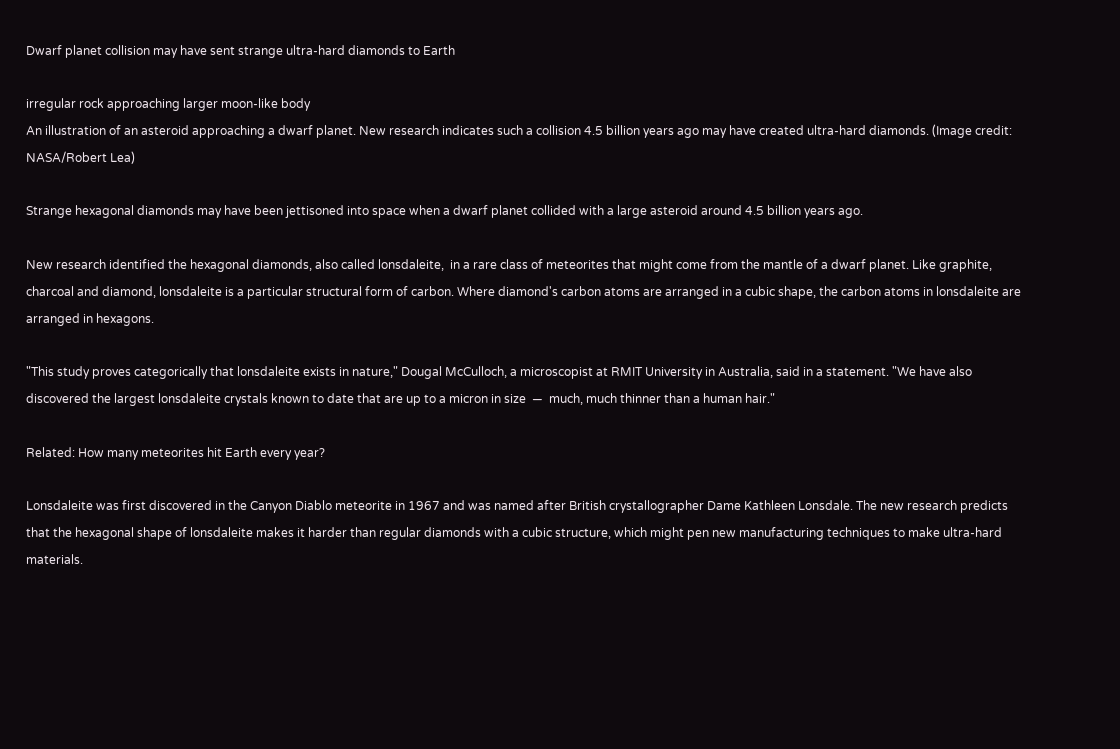Dwarf planet collision may have sent strange ultra-hard diamonds to Earth

irregular rock approaching larger moon-like body
An illustration of an asteroid approaching a dwarf planet. New research indicates such a collision 4.5 billion years ago may have created ultra-hard diamonds. (Image credit: NASA/Robert Lea)

Strange hexagonal diamonds may have been jettisoned into space when a dwarf planet collided with a large asteroid around 4.5 billion years ago.

New research identified the hexagonal diamonds, also called lonsdaleite,  in a rare class of meteorites that might come from the mantle of a dwarf planet. Like graphite, charcoal and diamond, lonsdaleite is a particular structural form of carbon. Where diamond's carbon atoms are arranged in a cubic shape, the carbon atoms in lonsdaleite are arranged in hexagons.

"This study proves categorically that lonsdaleite exists in nature," Dougal McCulloch, a microscopist at RMIT University in Australia, said in a statement. "We have also discovered the largest lonsdaleite crystals known to date that are up to a micron in size  —  much, much thinner than a human hair."

Related: How many meteorites hit Earth every year?

Lonsdaleite was first discovered in the Canyon Diablo meteorite in 1967 and was named after British crystallographer Dame Kathleen Lonsdale. The new research predicts that the hexagonal shape of lonsdaleite makes it harder than regular diamonds with a cubic structure, which might pen new manufacturing techniques to make ultra-hard materials.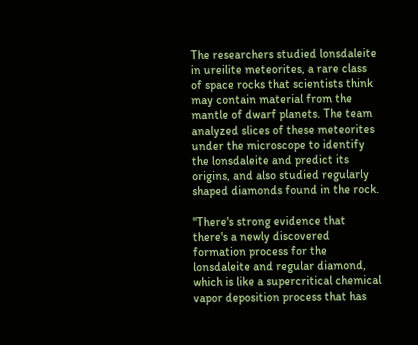The researchers studied lonsdaleite in ureilite meteorites, a rare class of space rocks that scientists think may contain material from the mantle of dwarf planets. The team analyzed slices of these meteorites under the microscope to identify the lonsdaleite and predict its origins, and also studied regularly shaped diamonds found in the rock.

"There's strong evidence that there's a newly discovered formation process for the lonsdaleite and regular diamond, which is like a supercritical chemical vapor deposition process that has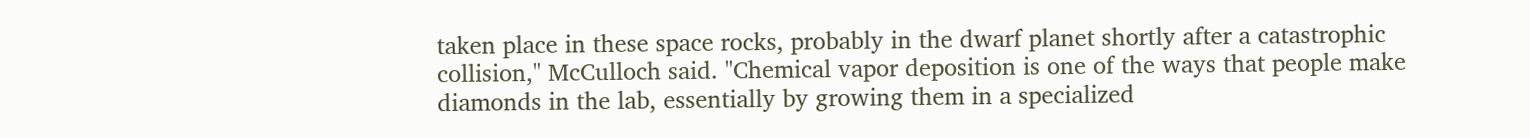taken place in these space rocks, probably in the dwarf planet shortly after a catastrophic collision," McCulloch said. "Chemical vapor deposition is one of the ways that people make diamonds in the lab, essentially by growing them in a specialized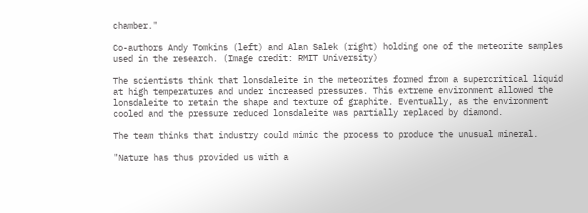chamber."

Co-authors Andy Tomkins (left) and Alan Salek (right) holding one of the meteorite samples used in the research. (Image credit: RMIT University)

The scientists think that lonsdaleite in the meteorites formed from a supercritical liquid at high temperatures and under increased pressures. This extreme environment allowed the lonsdaleite to retain the shape and texture of graphite. Eventually, as the environment cooled and the pressure reduced lonsdaleite was partially replaced by diamond.

The team thinks that industry could mimic the process to produce the unusual mineral.

"Nature has thus provided us with a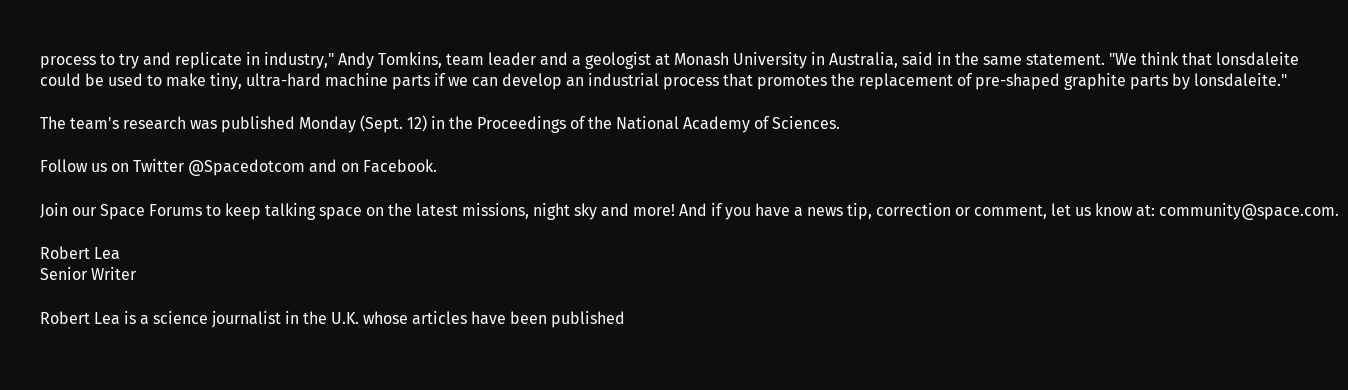process to try and replicate in industry," Andy Tomkins, team leader and a geologist at Monash University in Australia, said in the same statement. "We think that lonsdaleite could be used to make tiny, ultra-hard machine parts if we can develop an industrial process that promotes the replacement of pre-shaped graphite parts by lonsdaleite."

The team's research was published Monday (Sept. 12) in the Proceedings of the National Academy of Sciences.

Follow us on Twitter @Spacedotcom and on Facebook.

Join our Space Forums to keep talking space on the latest missions, night sky and more! And if you have a news tip, correction or comment, let us know at: community@space.com.

Robert Lea
Senior Writer

Robert Lea is a science journalist in the U.K. whose articles have been published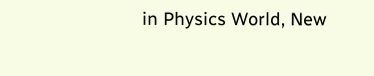in Physics World, New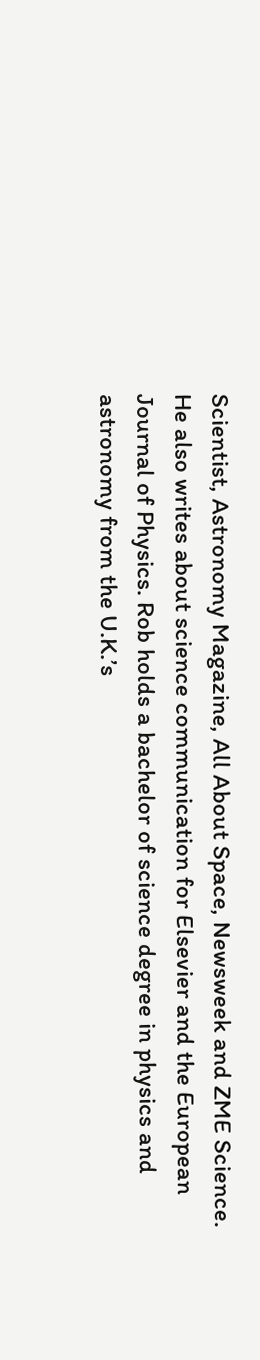Scientist, Astronomy Magazine, All About Space, Newsweek and ZME Science. He also writes about science communication for Elsevier and the European Journal of Physics. Rob holds a bachelor of science degree in physics and astronomy from the U.K.’s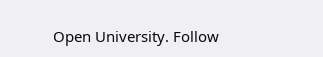Open University. Follow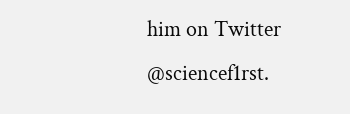him on Twitter @sciencef1rst.